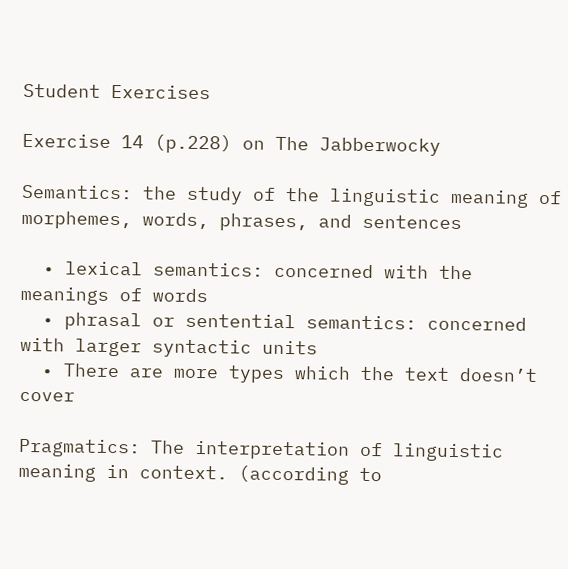Student Exercises

Exercise 14 (p.228) on The Jabberwocky

Semantics: the study of the linguistic meaning of morphemes, words, phrases, and sentences

  • lexical semantics: concerned with the meanings of words
  • phrasal or sentential semantics: concerned with larger syntactic units
  • There are more types which the text doesn’t cover

Pragmatics: The interpretation of linguistic meaning in context. (according to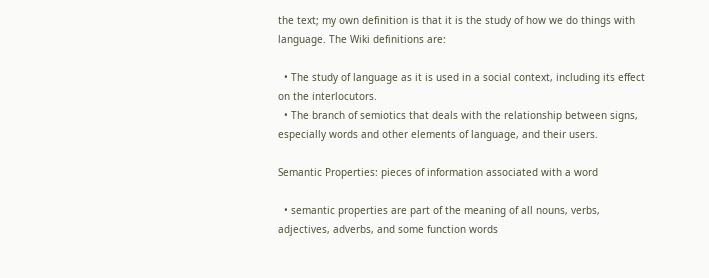the text; my own definition is that it is the study of how we do things with language. The Wiki definitions are:

  • The study of language as it is used in a social context, including its effect on the interlocutors.
  • The branch of semiotics that deals with the relationship between signs, especially words and other elements of language, and their users.

Semantic Properties: pieces of information associated with a word

  • semantic properties are part of the meaning of all nouns, verbs, adjectives, adverbs, and some function words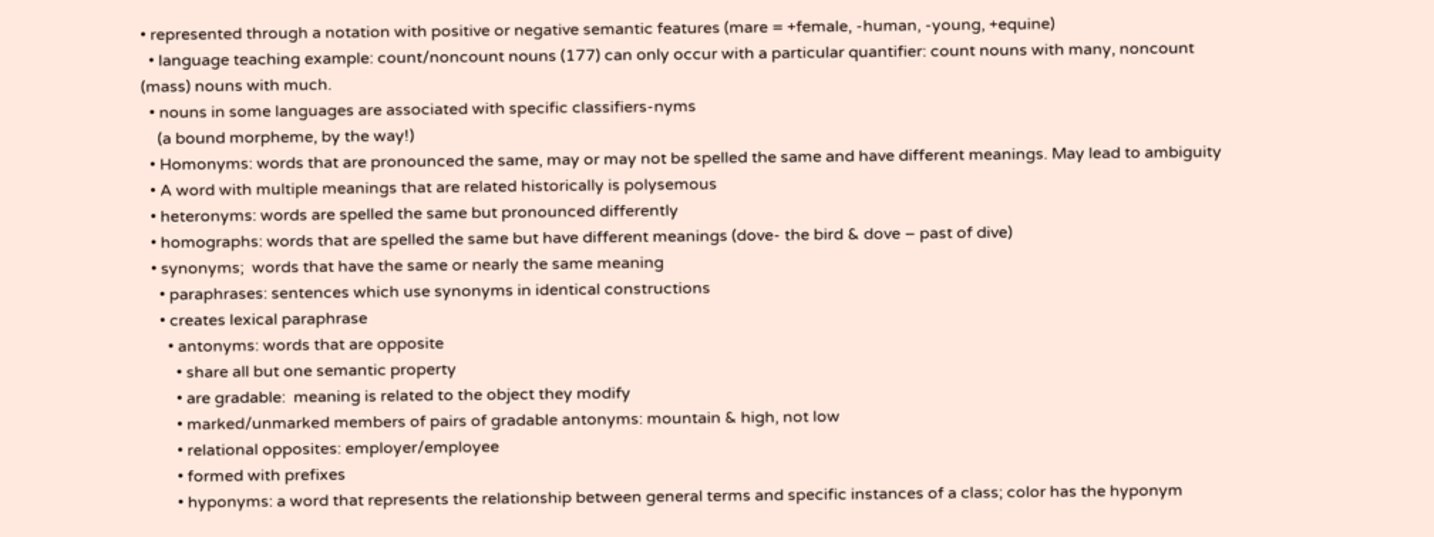• represented through a notation with positive or negative semantic features (mare = +female, -human, -young, +equine)
  • language teaching example: count/noncount nouns (177) can only occur with a particular quantifier: count nouns with many, noncount (mass) nouns with much.
  • nouns in some languages are associated with specific classifiers-nyms
    (a bound morpheme, by the way!)
  • Homonyms: words that are pronounced the same, may or may not be spelled the same and have different meanings. May lead to ambiguity
  • A word with multiple meanings that are related historically is polysemous
  • heteronyms: words are spelled the same but pronounced differently
  • homographs: words that are spelled the same but have different meanings (dove- the bird & dove – past of dive)
  • synonyms;  words that have the same or nearly the same meaning
    • paraphrases: sentences which use synonyms in identical constructions
    • creates lexical paraphrase
      • antonyms: words that are opposite
        • share all but one semantic property
        • are gradable:  meaning is related to the object they modify
        • marked/unmarked members of pairs of gradable antonyms: mountain & high, not low
        • relational opposites: employer/employee
        • formed with prefixes
        • hyponyms: a word that represents the relationship between general terms and specific instances of a class; color has the hyponym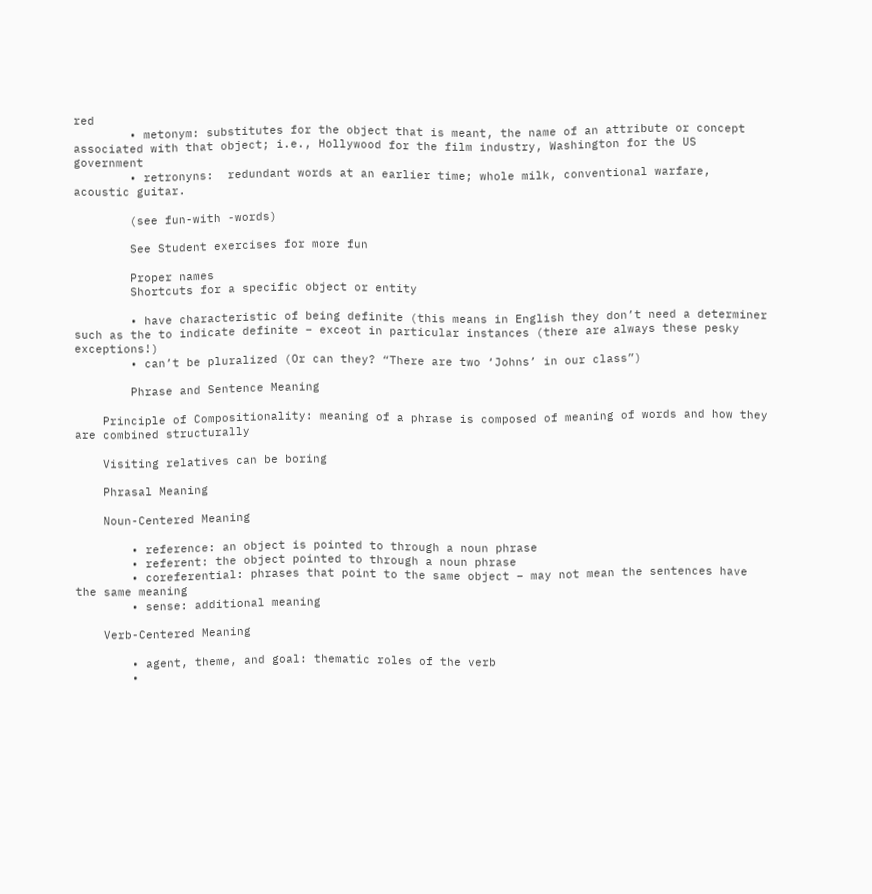red
        • metonym: substitutes for the object that is meant, the name of an attribute or concept associated with that object; i.e., Hollywood for the film industry, Washington for the US government
        • retronyns:  redundant words at an earlier time; whole milk, conventional warfare, acoustic guitar.

        (see fun-with -words)

        See Student exercises for more fun

        Proper names
        Shortcuts for a specific object or entity

        • have characteristic of being definite (this means in English they don’t need a determiner such as the to indicate definite – exceot in particular instances (there are always these pesky exceptions!)
        • can’t be pluralized (Or can they? “There are two ‘Johns’ in our class”)

        Phrase and Sentence Meaning

    Principle of Compositionality: meaning of a phrase is composed of meaning of words and how they are combined structurally

    Visiting relatives can be boring

    Phrasal Meaning

    Noun-Centered Meaning

        • reference: an object is pointed to through a noun phrase
        • referent: the object pointed to through a noun phrase
        • coreferential: phrases that point to the same object – may not mean the sentences have the same meaning
        • sense: additional meaning

    Verb-Centered Meaning

        • agent, theme, and goal: thematic roles of the verb
        •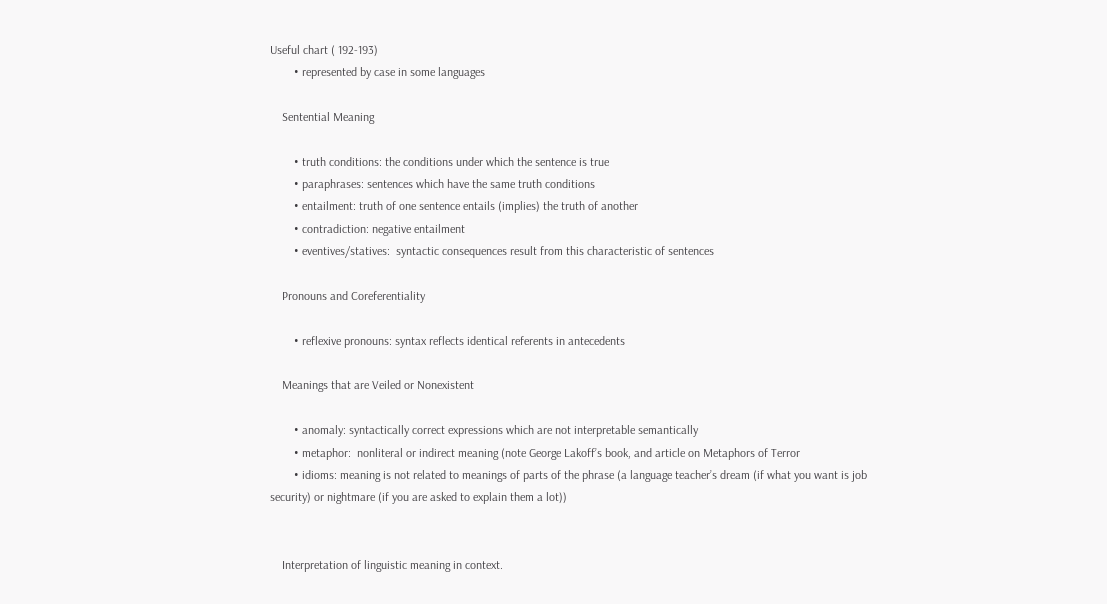Useful chart ( 192-193)
        • represented by case in some languages

    Sentential Meaning

        • truth conditions: the conditions under which the sentence is true
        • paraphrases: sentences which have the same truth conditions
        • entailment: truth of one sentence entails (implies) the truth of another
        • contradiction: negative entailment
        • eventives/statives:  syntactic consequences result from this characteristic of sentences

    Pronouns and Coreferentiality

        • reflexive pronouns: syntax reflects identical referents in antecedents

    Meanings that are Veiled or Nonexistent

        • anomaly: syntactically correct expressions which are not interpretable semantically
        • metaphor:  nonliteral or indirect meaning (note George Lakoff’s book, and article on Metaphors of Terror
        • idioms: meaning is not related to meanings of parts of the phrase (a language teacher’s dream (if what you want is job security) or nightmare (if you are asked to explain them a lot))


    Interpretation of linguistic meaning in context.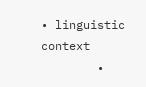• linguistic context
        •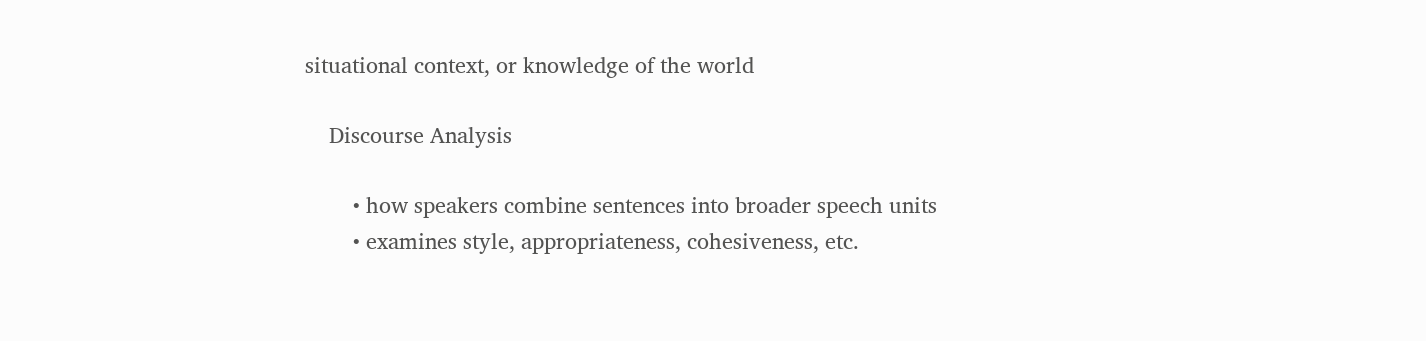situational context, or knowledge of the world

    Discourse Analysis

        • how speakers combine sentences into broader speech units
        • examines style, appropriateness, cohesiveness, etc.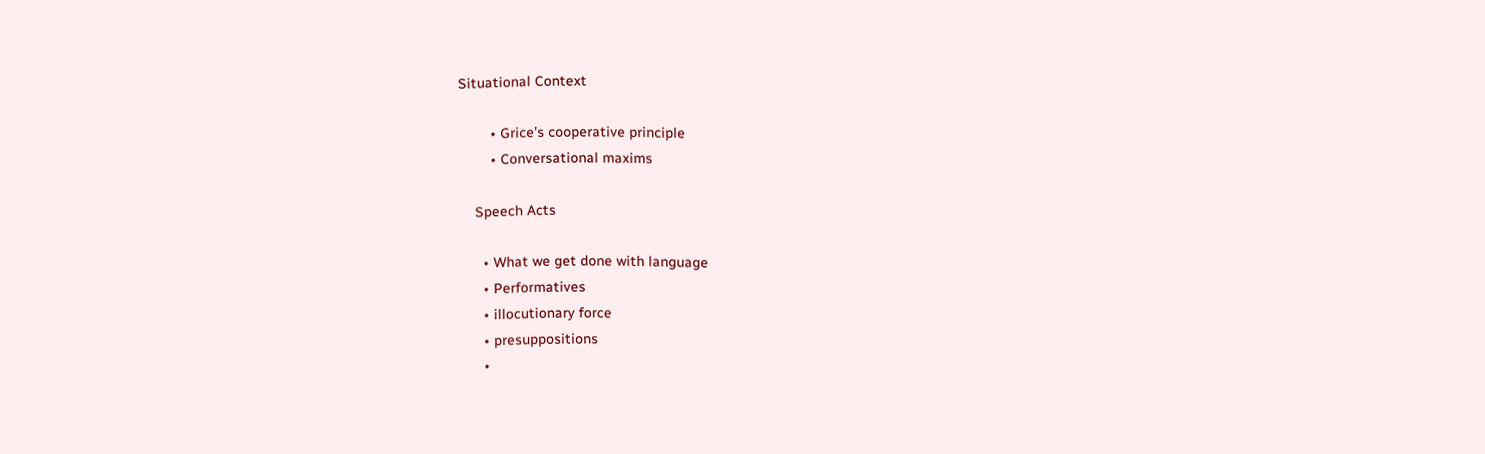Situational Context

        • Grice’s cooperative principle
        • Conversational maxims

    Speech Acts

      • What we get done with language
      • Performatives
      • illocutionary force
      • presuppositions
      •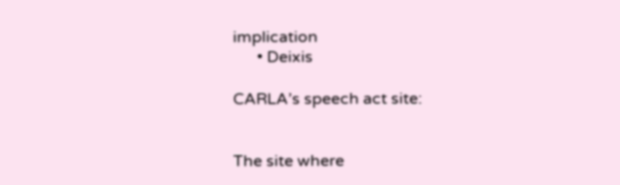implication
      • Deixis

CARLA’s speech act site:


The site where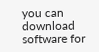you can download software for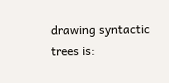drawing syntactic trees is: